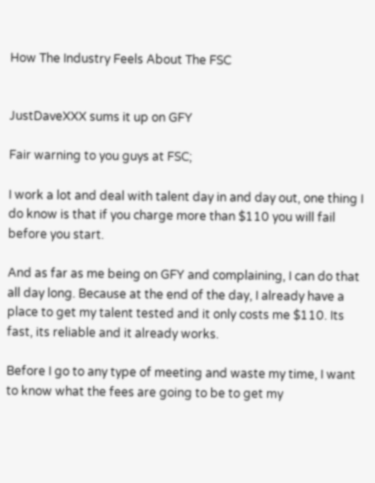How The Industry Feels About The FSC


JustDaveXXX sums it up on GFY

Fair warning to you guys at FSC;

I work a lot and deal with talent day in and day out, one thing I do know is that if you charge more than $110 you will fail before you start.

And as far as me being on GFY and complaining, I can do that all day long. Because at the end of the day, I already have a place to get my talent tested and it only costs me $110. Its fast, its reliable and it already works.

Before I go to any type of meeting and waste my time, I want to know what the fees are going to be to get my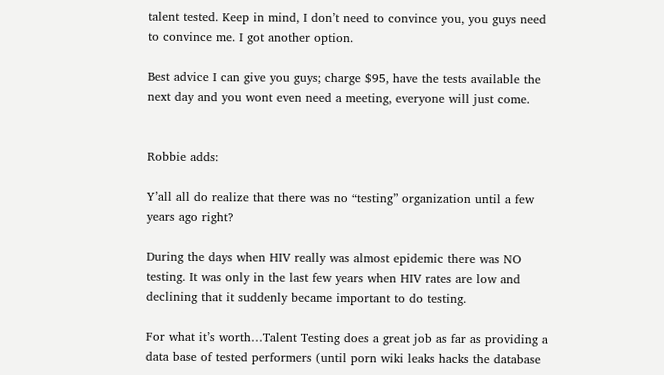talent tested. Keep in mind, I don’t need to convince you, you guys need to convince me. I got another option.

Best advice I can give you guys; charge $95, have the tests available the next day and you wont even need a meeting, everyone will just come.


Robbie adds:

Y’all all do realize that there was no “testing” organization until a few years ago right?

During the days when HIV really was almost epidemic there was NO testing. It was only in the last few years when HIV rates are low and declining that it suddenly became important to do testing.

For what it’s worth…Talent Testing does a great job as far as providing a data base of tested performers (until porn wiki leaks hacks the database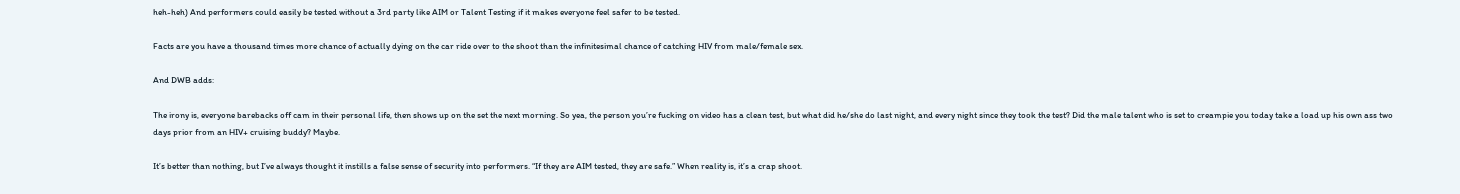heh-heh) And performers could easily be tested without a 3rd party like AIM or Talent Testing if it makes everyone feel safer to be tested.

Facts are you have a thousand times more chance of actually dying on the car ride over to the shoot than the infinitesimal chance of catching HIV from male/female sex.

And DWB adds:

The irony is, everyone barebacks off cam in their personal life, then shows up on the set the next morning. So yea, the person you’re fucking on video has a clean test, but what did he/she do last night, and every night since they took the test? Did the male talent who is set to creampie you today take a load up his own ass two days prior from an HIV+ cruising buddy? Maybe.

It’s better than nothing, but I’ve always thought it instills a false sense of security into performers. “If they are AIM tested, they are safe.” When reality is, it’s a crap shoot.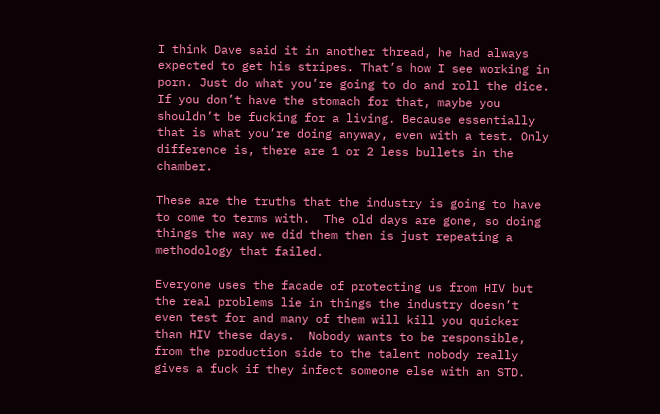I think Dave said it in another thread, he had always expected to get his stripes. That’s how I see working in porn. Just do what you’re going to do and roll the dice. If you don’t have the stomach for that, maybe you shouldn’t be fucking for a living. Because essentially that is what you’re doing anyway, even with a test. Only difference is, there are 1 or 2 less bullets in the chamber.

These are the truths that the industry is going to have to come to terms with.  The old days are gone, so doing things the way we did them then is just repeating a methodology that failed.

Everyone uses the facade of protecting us from HIV but the real problems lie in things the industry doesn’t even test for and many of them will kill you quicker than HIV these days.  Nobody wants to be responsible, from the production side to the talent nobody really gives a fuck if they infect someone else with an STD.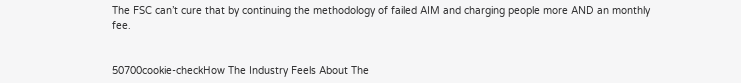The FSC can’t cure that by continuing the methodology of failed AIM and charging people more AND an monthly fee.


50700cookie-checkHow The Industry Feels About The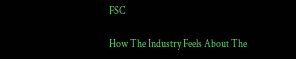FSC

How The Industry Feels About The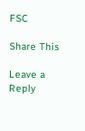FSC

Share This

Leave a Reply